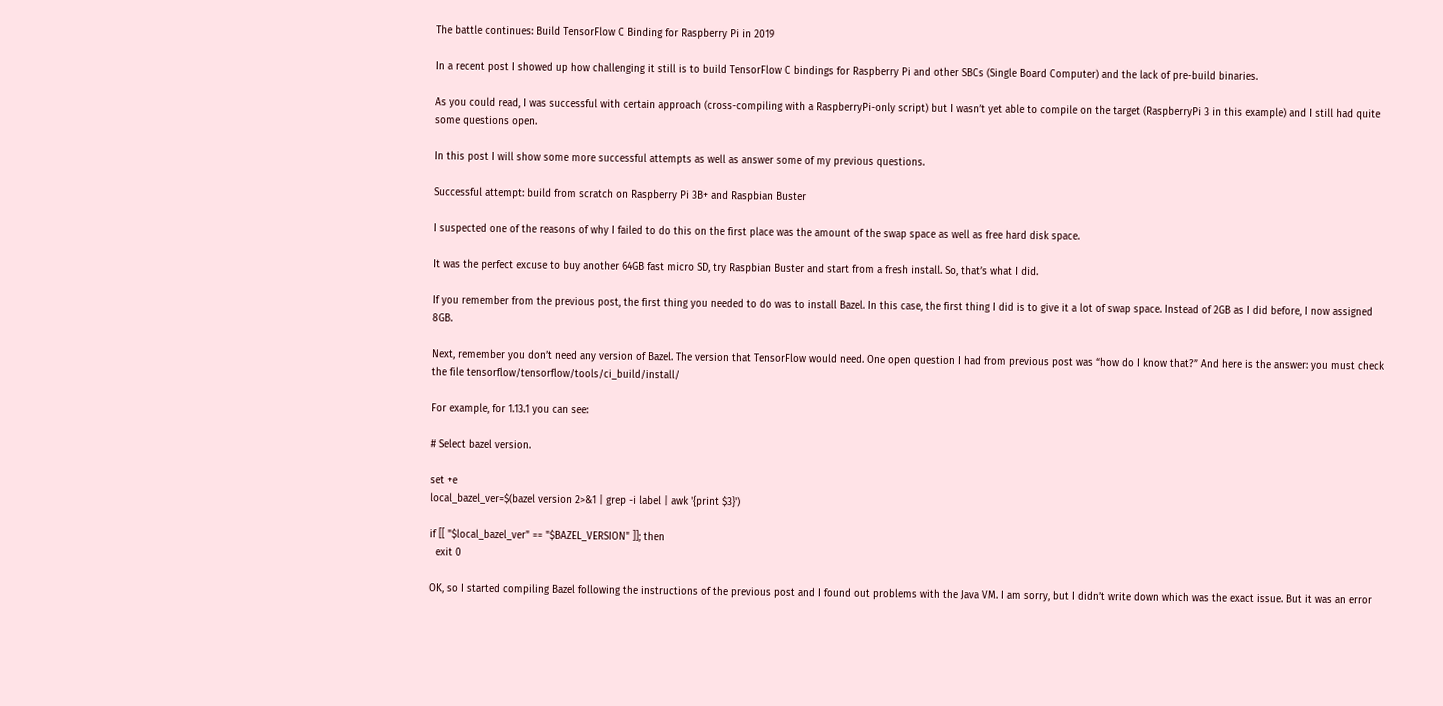The battle continues: Build TensorFlow C Binding for Raspberry Pi in 2019

In a recent post I showed up how challenging it still is to build TensorFlow C bindings for Raspberry Pi and other SBCs (Single Board Computer) and the lack of pre-build binaries.

As you could read, I was successful with certain approach (cross-compiling with a RaspberryPi-only script) but I wasn’t yet able to compile on the target (RaspberryPi 3 in this example) and I still had quite some questions open.

In this post I will show some more successful attempts as well as answer some of my previous questions.

Successful attempt: build from scratch on Raspberry Pi 3B+ and Raspbian Buster

I suspected one of the reasons of why I failed to do this on the first place was the amount of the swap space as well as free hard disk space.

It was the perfect excuse to buy another 64GB fast micro SD, try Raspbian Buster and start from a fresh install. So, that’s what I did.

If you remember from the previous post, the first thing you needed to do was to install Bazel. In this case, the first thing I did is to give it a lot of swap space. Instead of 2GB as I did before, I now assigned 8GB.

Next, remember you don’t need any version of Bazel. The version that TensorFlow would need. One open question I had from previous post was “how do I know that?” And here is the answer: you must check the file tensorflow/tensorflow/tools/ci_build/install/

For example, for 1.13.1 you can see:

# Select bazel version.

set +e
local_bazel_ver=$(bazel version 2>&1 | grep -i label | awk '{print $3}')

if [[ "$local_bazel_ver" == "$BAZEL_VERSION" ]]; then
  exit 0

OK, so I started compiling Bazel following the instructions of the previous post and I found out problems with the Java VM. I am sorry, but I didn’t write down which was the exact issue. But it was an error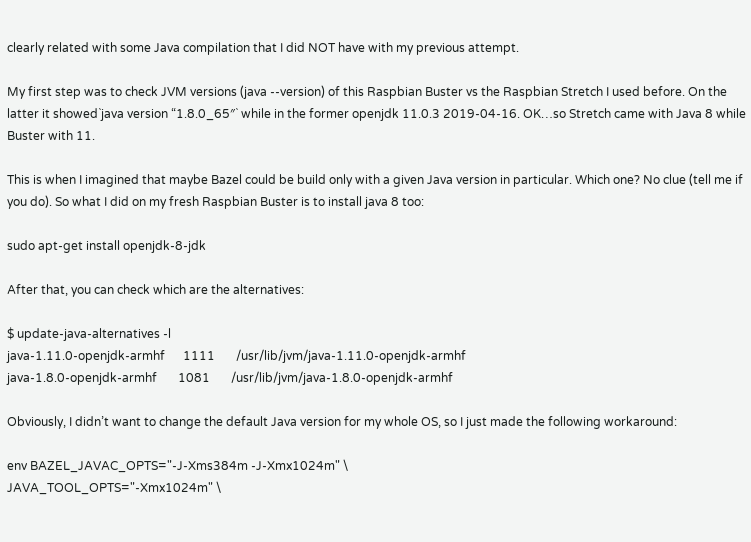clearly related with some Java compilation that I did NOT have with my previous attempt.

My first step was to check JVM versions (java --version) of this Raspbian Buster vs the Raspbian Stretch I used before. On the latter it showed`java version “1.8.0_65″` while in the former openjdk 11.0.3 2019-04-16. OK…so Stretch came with Java 8 while Buster with 11.

This is when I imagined that maybe Bazel could be build only with a given Java version in particular. Which one? No clue (tell me if you do). So what I did on my fresh Raspbian Buster is to install java 8 too:

sudo apt-get install openjdk-8-jdk

After that, you can check which are the alternatives:

$ update-java-alternatives -l
java-1.11.0-openjdk-armhf      1111       /usr/lib/jvm/java-1.11.0-openjdk-armhf
java-1.8.0-openjdk-armhf       1081       /usr/lib/jvm/java-1.8.0-openjdk-armhf

Obviously, I didn’t want to change the default Java version for my whole OS, so I just made the following workaround:

env BAZEL_JAVAC_OPTS="-J-Xms384m -J-Xmx1024m" \
JAVA_TOOL_OPTS="-Xmx1024m" \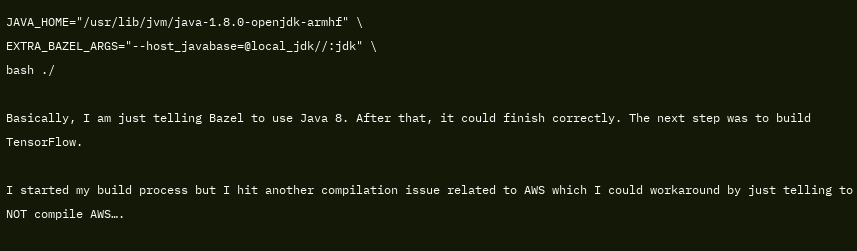JAVA_HOME="/usr/lib/jvm/java-1.8.0-openjdk-armhf" \
EXTRA_BAZEL_ARGS="--host_javabase=@local_jdk//:jdk" \
bash ./

Basically, I am just telling Bazel to use Java 8. After that, it could finish correctly. The next step was to build TensorFlow.

I started my build process but I hit another compilation issue related to AWS which I could workaround by just telling to NOT compile AWS….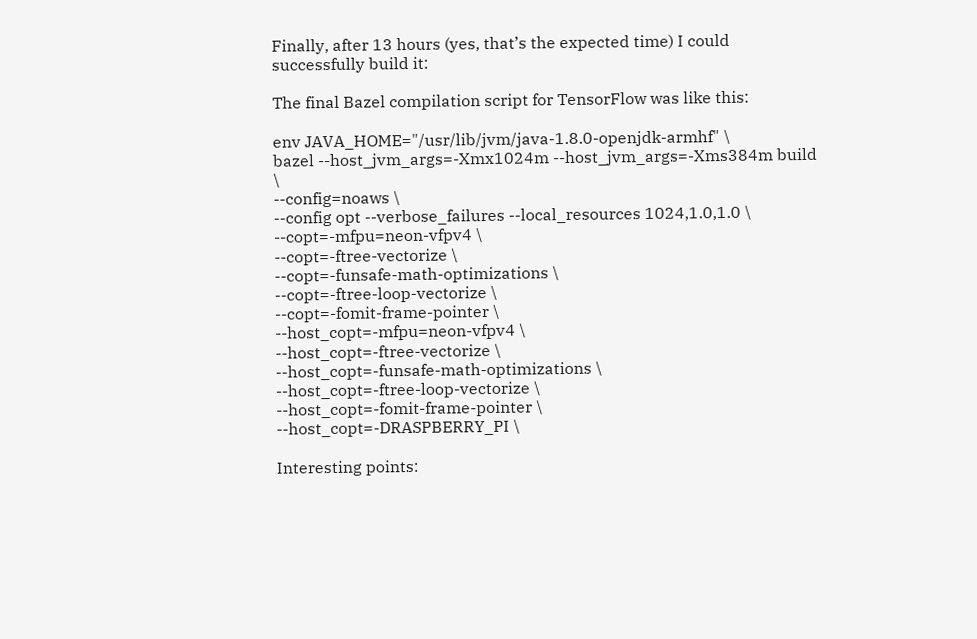Finally, after 13 hours (yes, that’s the expected time) I could successfully build it:

The final Bazel compilation script for TensorFlow was like this:

env JAVA_HOME="/usr/lib/jvm/java-1.8.0-openjdk-armhf" \
bazel --host_jvm_args=-Xmx1024m --host_jvm_args=-Xms384m build \
--config=noaws \
--config opt --verbose_failures --local_resources 1024,1.0,1.0 \
--copt=-mfpu=neon-vfpv4 \
--copt=-ftree-vectorize \
--copt=-funsafe-math-optimizations \
--copt=-ftree-loop-vectorize \
--copt=-fomit-frame-pointer \
--host_copt=-mfpu=neon-vfpv4 \
--host_copt=-ftree-vectorize \
--host_copt=-funsafe-math-optimizations \
--host_copt=-ftree-loop-vectorize \
--host_copt=-fomit-frame-pointer \
--host_copt=-DRASPBERRY_PI \

Interesting points: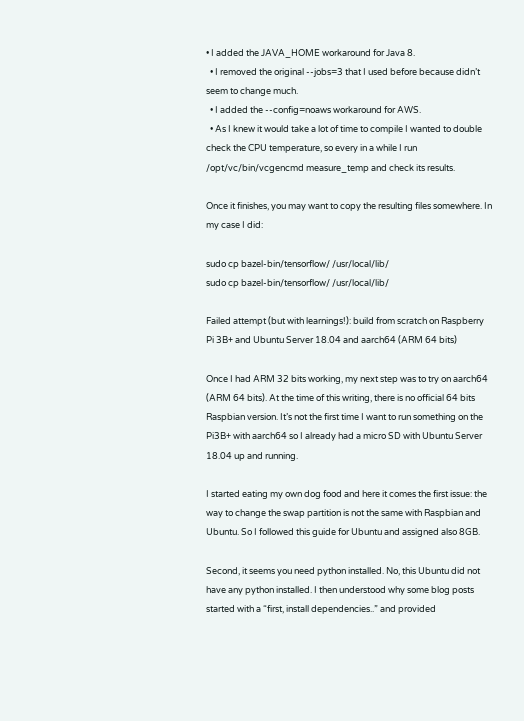• I added the JAVA_HOME workaround for Java 8.
  • I removed the original --jobs=3 that I used before because didn’t seem to change much.
  • I added the --config=noaws workaround for AWS.
  • As I knew it would take a lot of time to compile I wanted to double check the CPU temperature, so every in a while I run /opt/vc/bin/vcgencmd measure_temp and check its results.

Once it finishes, you may want to copy the resulting files somewhere. In my case I did:

sudo cp bazel-bin/tensorflow/ /usr/local/lib/
sudo cp bazel-bin/tensorflow/ /usr/local/lib/

Failed attempt (but with learnings!): build from scratch on Raspberry Pi 3B+ and Ubuntu Server 18.04 and aarch64 (ARM 64 bits)

Once I had ARM 32 bits working, my next step was to try on aarch64 (ARM 64 bits). At the time of this writing, there is no official 64 bits Raspbian version. It’s not the first time I want to run something on the Pi3B+ with aarch64 so I already had a micro SD with Ubuntu Server 18.04 up and running.

I started eating my own dog food and here it comes the first issue: the way to change the swap partition is not the same with Raspbian and Ubuntu. So I followed this guide for Ubuntu and assigned also 8GB.

Second, it seems you need python installed. No, this Ubuntu did not have any python installed. I then understood why some blog posts started with a “first, install dependencies..” and provided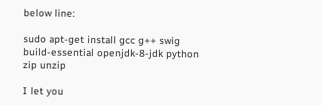below line:

sudo apt-get install gcc g++ swig build-essential openjdk-8-jdk python zip unzip

I let you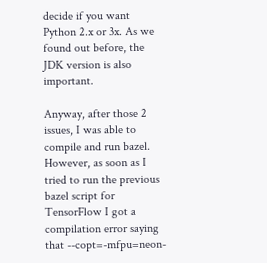decide if you want Python 2.x or 3x. As we found out before, the JDK version is also important.

Anyway, after those 2 issues, I was able to compile and run bazel. However, as soon as I tried to run the previous bazel script for TensorFlow I got a compilation error saying that --copt=-mfpu=neon-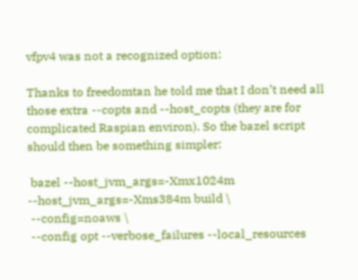vfpv4 was not a recognized option:

Thanks to freedomtan he told me that I don’t need all those extra --copts and --host_copts (they are for complicated Raspian environ). So the bazel script should then be something simpler:

 bazel --host_jvm_args=-Xmx1024m --host_jvm_args=-Xms384m build \
 --config=noaws \
 --config opt --verbose_failures --local_resources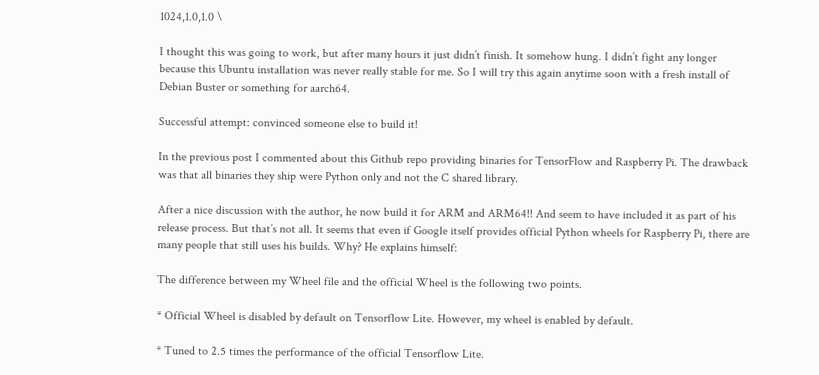1024,1.0,1.0 \

I thought this was going to work, but after many hours it just didn’t finish. It somehow hung. I didn’t fight any longer because this Ubuntu installation was never really stable for me. So I will try this again anytime soon with a fresh install of Debian Buster or something for aarch64.

Successful attempt: convinced someone else to build it!

In the previous post I commented about this Github repo providing binaries for TensorFlow and Raspberry Pi. The drawback was that all binaries they ship were Python only and not the C shared library.

After a nice discussion with the author, he now build it for ARM and ARM64!! And seem to have included it as part of his release process. But that’s not all. It seems that even if Google itself provides official Python wheels for Raspberry Pi, there are many people that still uses his builds. Why? He explains himself:

The difference between my Wheel file and the official Wheel is the following two points.

* Official Wheel is disabled by default on Tensorflow Lite. However, my wheel is enabled by default.

* Tuned to 2.5 times the performance of the official Tensorflow Lite.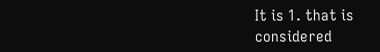It is 1. that is considered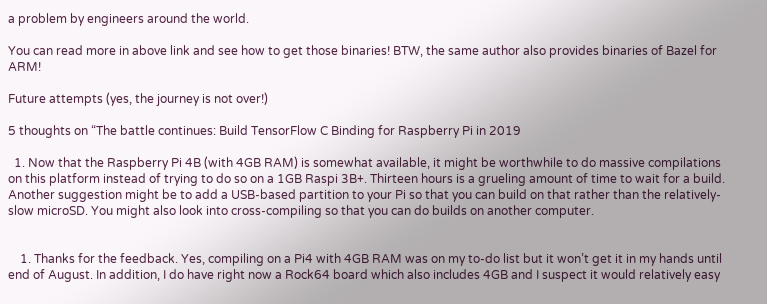a problem by engineers around the world.

You can read more in above link and see how to get those binaries! BTW, the same author also provides binaries of Bazel for ARM!

Future attempts (yes, the journey is not over!)

5 thoughts on “The battle continues: Build TensorFlow C Binding for Raspberry Pi in 2019

  1. Now that the Raspberry Pi 4B (with 4GB RAM) is somewhat available, it might be worthwhile to do massive compilations on this platform instead of trying to do so on a 1GB Raspi 3B+. Thirteen hours is a grueling amount of time to wait for a build. Another suggestion might be to add a USB-based partition to your Pi so that you can build on that rather than the relatively-slow microSD. You might also look into cross-compiling so that you can do builds on another computer.


    1. Thanks for the feedback. Yes, compiling on a Pi4 with 4GB RAM was on my to-do list but it won’t get it in my hands until end of August. In addition, I do have right now a Rock64 board which also includes 4GB and I suspect it would relatively easy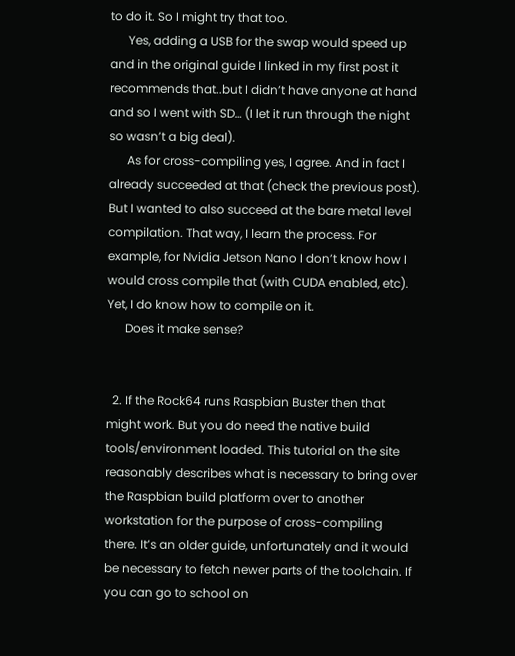to do it. So I might try that too.
      Yes, adding a USB for the swap would speed up and in the original guide I linked in my first post it recommends that..but I didn’t have anyone at hand and so I went with SD… (I let it run through the night so wasn’t a big deal).
      As for cross-compiling yes, I agree. And in fact I already succeeded at that (check the previous post). But I wanted to also succeed at the bare metal level compilation. That way, I learn the process. For example, for Nvidia Jetson Nano I don’t know how I would cross compile that (with CUDA enabled, etc). Yet, I do know how to compile on it.
      Does it make sense?


  2. If the Rock64 runs Raspbian Buster then that might work. But you do need the native build tools/environment loaded. This tutorial on the site reasonably describes what is necessary to bring over the Raspbian build platform over to another workstation for the purpose of cross-compiling there. It’s an older guide, unfortunately and it would be necessary to fetch newer parts of the toolchain. If you can go to school on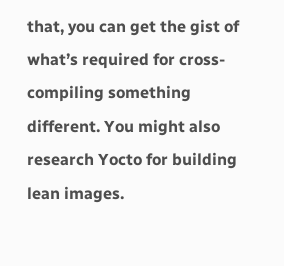that, you can get the gist of what’s required for cross-compiling something different. You might also research Yocto for building lean images.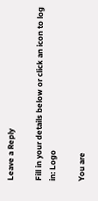Leave a Reply

Fill in your details below or click an icon to log in: Logo

You are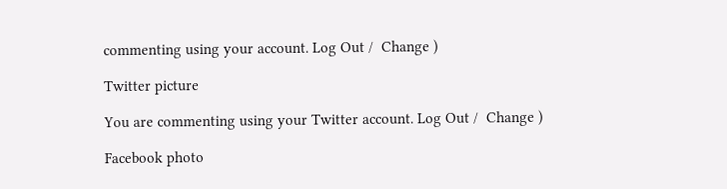commenting using your account. Log Out /  Change )

Twitter picture

You are commenting using your Twitter account. Log Out /  Change )

Facebook photo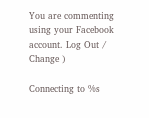You are commenting using your Facebook account. Log Out /  Change )

Connecting to %s